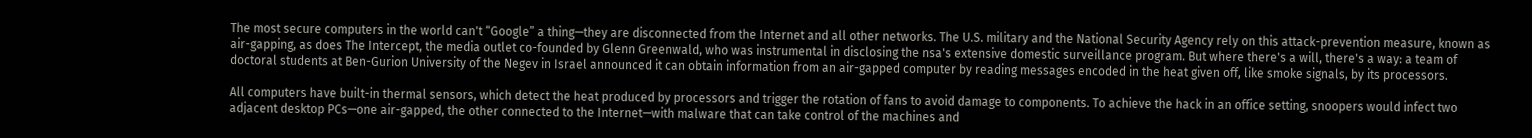The most secure computers in the world can't “Google” a thing—they are disconnected from the Internet and all other networks. The U.S. military and the National Security Agency rely on this attack-prevention measure, known as air-gapping, as does The Intercept, the media outlet co-founded by Glenn Greenwald, who was instrumental in disclosing the nsa's extensive domestic surveillance program. But where there's a will, there's a way: a team of doctoral students at Ben-Gurion University of the Negev in Israel announced it can obtain information from an air-gapped computer by reading messages encoded in the heat given off, like smoke signals, by its processors.

All computers have built-in thermal sensors, which detect the heat produced by processors and trigger the rotation of fans to avoid damage to components. To achieve the hack in an office setting, snoopers would infect two adjacent desktop PCs—one air-gapped, the other connected to the Internet—with malware that can take control of the machines and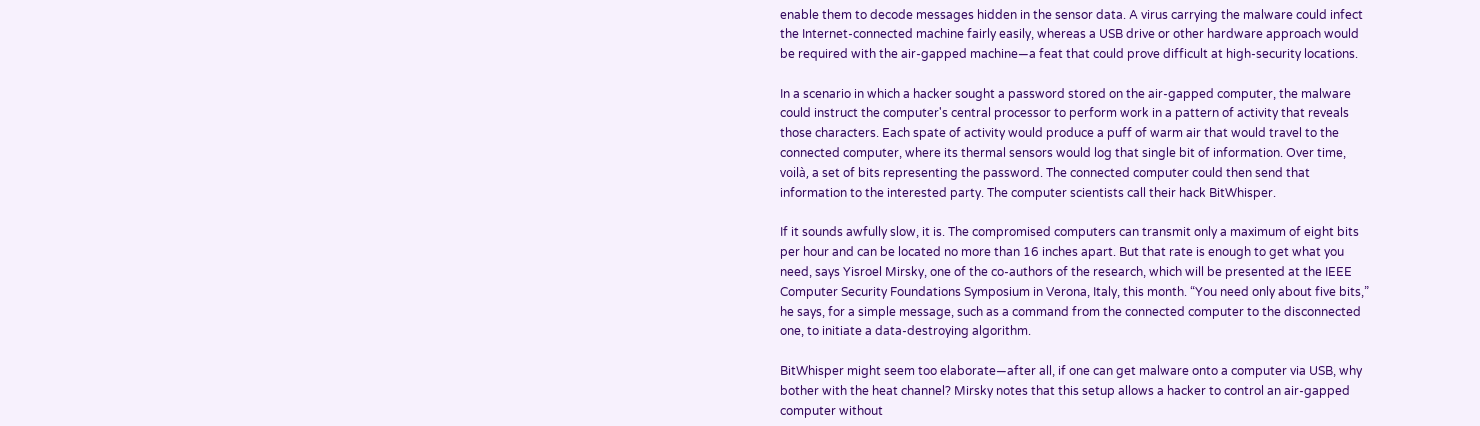enable them to decode messages hidden in the sensor data. A virus carrying the malware could infect the Internet-connected machine fairly easily, whereas a USB drive or other hardware approach would be required with the air-gapped machine—a feat that could prove difficult at high-security locations.

In a scenario in which a hacker sought a password stored on the air-gapped computer, the malware could instruct the computer's central processor to perform work in a pattern of activity that reveals those characters. Each spate of activity would produce a puff of warm air that would travel to the connected computer, where its thermal sensors would log that single bit of information. Over time, voilà, a set of bits representing the password. The connected computer could then send that information to the interested party. The computer scientists call their hack BitWhisper.

If it sounds awfully slow, it is. The compromised computers can transmit only a maximum of eight bits per hour and can be located no more than 16 inches apart. But that rate is enough to get what you need, says Yisroel Mirsky, one of the co-authors of the research, which will be presented at the IEEE Computer Security Foundations Symposium in Verona, Italy, this month. “You need only about five bits,” he says, for a simple message, such as a command from the connected computer to the disconnected one, to initiate a data-destroying algorithm.

BitWhisper might seem too elaborate—after all, if one can get malware onto a computer via USB, why bother with the heat channel? Mirsky notes that this setup allows a hacker to control an air-gapped computer without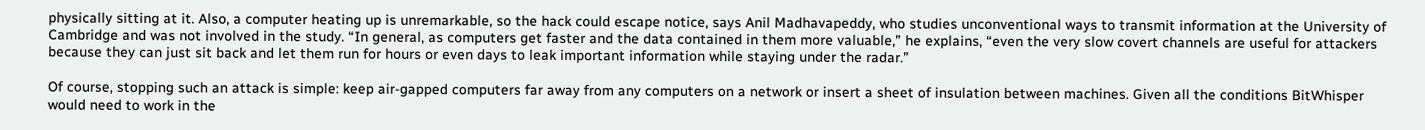physically sitting at it. Also, a computer heating up is unremarkable, so the hack could escape notice, says Anil Madhavapeddy, who studies unconventional ways to transmit information at the University of Cambridge and was not involved in the study. “In general, as computers get faster and the data contained in them more valuable,” he explains, “even the very slow covert channels are useful for attackers because they can just sit back and let them run for hours or even days to leak important information while staying under the radar.”

Of course, stopping such an attack is simple: keep air-gapped computers far away from any computers on a network or insert a sheet of insulation between machines. Given all the conditions BitWhisper would need to work in the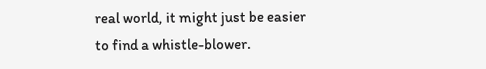real world, it might just be easier to find a whistle-blower.